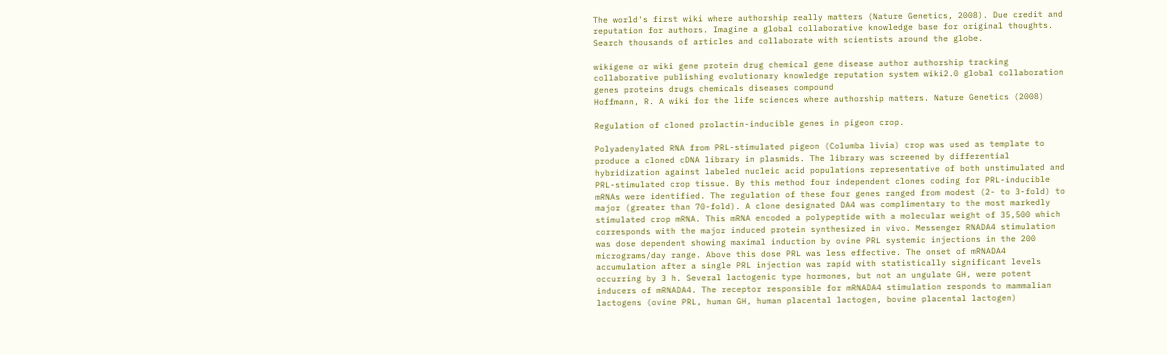The world's first wiki where authorship really matters (Nature Genetics, 2008). Due credit and reputation for authors. Imagine a global collaborative knowledge base for original thoughts. Search thousands of articles and collaborate with scientists around the globe.

wikigene or wiki gene protein drug chemical gene disease author authorship tracking collaborative publishing evolutionary knowledge reputation system wiki2.0 global collaboration genes proteins drugs chemicals diseases compound
Hoffmann, R. A wiki for the life sciences where authorship matters. Nature Genetics (2008)

Regulation of cloned prolactin-inducible genes in pigeon crop.

Polyadenylated RNA from PRL-stimulated pigeon (Columba livia) crop was used as template to produce a cloned cDNA library in plasmids. The library was screened by differential hybridization against labeled nucleic acid populations representative of both unstimulated and PRL-stimulated crop tissue. By this method four independent clones coding for PRL-inducible mRNAs were identified. The regulation of these four genes ranged from modest (2- to 3-fold) to major (greater than 70-fold). A clone designated DA4 was complimentary to the most markedly stimulated crop mRNA. This mRNA encoded a polypeptide with a molecular weight of 35,500 which corresponds with the major induced protein synthesized in vivo. Messenger RNADA4 stimulation was dose dependent showing maximal induction by ovine PRL systemic injections in the 200 micrograms/day range. Above this dose PRL was less effective. The onset of mRNADA4 accumulation after a single PRL injection was rapid with statistically significant levels occurring by 3 h. Several lactogenic type hormones, but not an ungulate GH, were potent inducers of mRNADA4. The receptor responsible for mRNADA4 stimulation responds to mammalian lactogens (ovine PRL, human GH, human placental lactogen, bovine placental lactogen)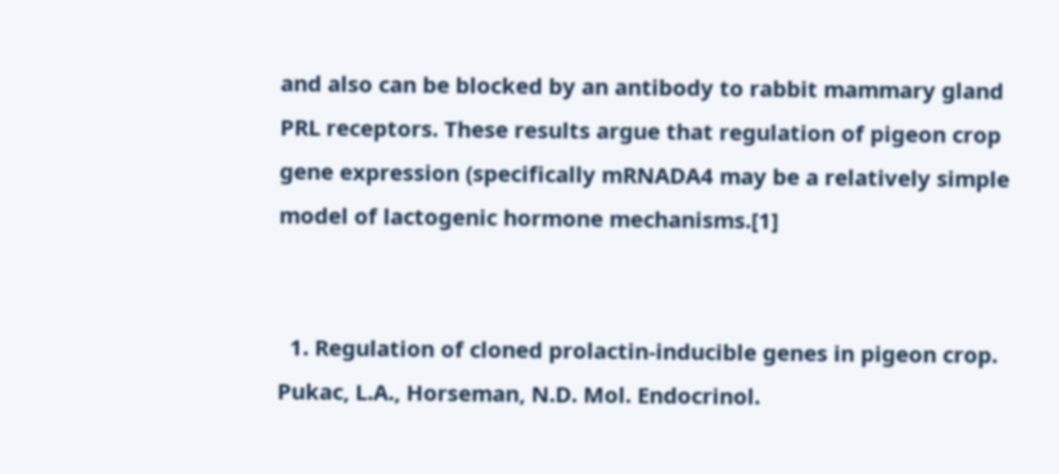and also can be blocked by an antibody to rabbit mammary gland PRL receptors. These results argue that regulation of pigeon crop gene expression (specifically mRNADA4 may be a relatively simple model of lactogenic hormone mechanisms.[1]


  1. Regulation of cloned prolactin-inducible genes in pigeon crop. Pukac, L.A., Horseman, N.D. Mol. Endocrinol.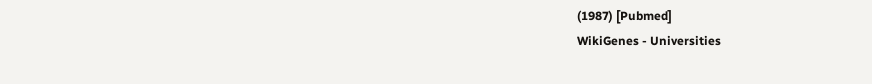(1987) [Pubmed]
WikiGenes - Universities